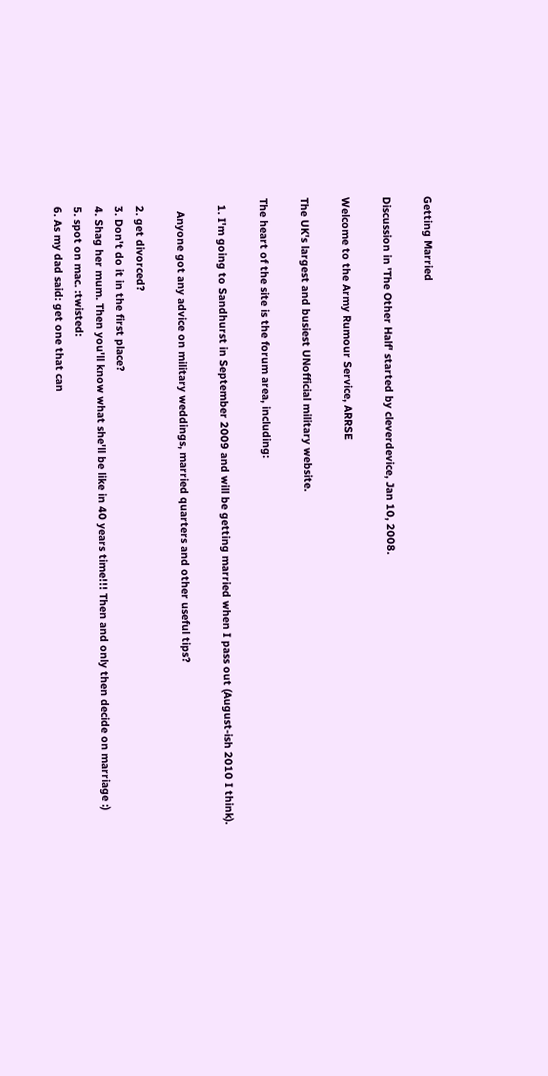Getting Married

Discussion in 'The Other Half' started by cleverdevice, Jan 10, 2008.

Welcome to the Army Rumour Service, ARRSE

The UK's largest and busiest UNofficial military website.

The heart of the site is the forum area, including:

  1. I'm going to Sandhurst in September 2009 and will be getting married when I pass out (August-ish 2010 I think).

    Anyone got any advice on military weddings, married quarters and other useful tips?

  2. get divorced?
  3. Don't do it in the first place?
  4. Shag her mum. Then you'll know what she'll be like in 40 years time!!! Then and only then decide on marriage :)
  5. spot on mac. :twisted:
  6. As my dad said: get one that can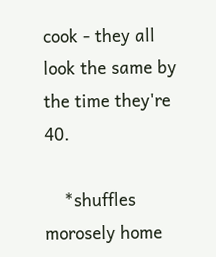cook - they all look the same by the time they're 40.

    *shuffles morosely home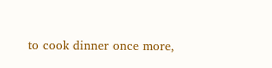to cook dinner once more,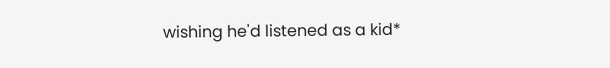wishing he'd listened as a kid*